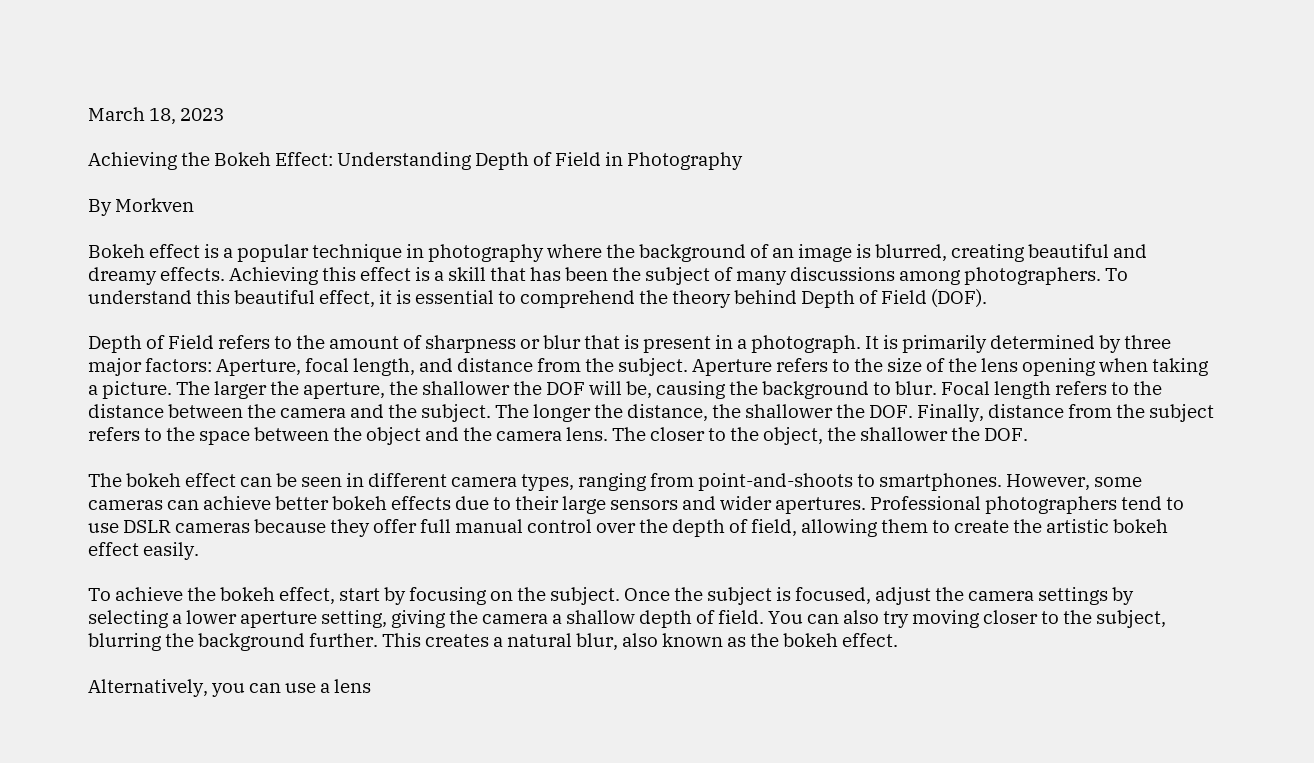March 18, 2023

Achieving the Bokeh Effect: Understanding Depth of Field in Photography

By Morkven

Bokeh effect is a popular technique in photography where the background of an image is blurred, creating beautiful and dreamy effects. Achieving this effect is a skill that has been the subject of many discussions among photographers. To understand this beautiful effect, it is essential to comprehend the theory behind Depth of Field (DOF).

Depth of Field refers to the amount of sharpness or blur that is present in a photograph. It is primarily determined by three major factors: Aperture, focal length, and distance from the subject. Aperture refers to the size of the lens opening when taking a picture. The larger the aperture, the shallower the DOF will be, causing the background to blur. Focal length refers to the distance between the camera and the subject. The longer the distance, the shallower the DOF. Finally, distance from the subject refers to the space between the object and the camera lens. The closer to the object, the shallower the DOF.

The bokeh effect can be seen in different camera types, ranging from point-and-shoots to smartphones. However, some cameras can achieve better bokeh effects due to their large sensors and wider apertures. Professional photographers tend to use DSLR cameras because they offer full manual control over the depth of field, allowing them to create the artistic bokeh effect easily.

To achieve the bokeh effect, start by focusing on the subject. Once the subject is focused, adjust the camera settings by selecting a lower aperture setting, giving the camera a shallow depth of field. You can also try moving closer to the subject, blurring the background further. This creates a natural blur, also known as the bokeh effect.

Alternatively, you can use a lens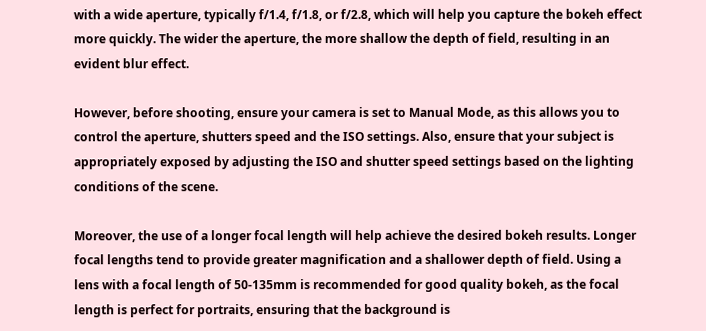with a wide aperture, typically f/1.4, f/1.8, or f/2.8, which will help you capture the bokeh effect more quickly. The wider the aperture, the more shallow the depth of field, resulting in an evident blur effect.

However, before shooting, ensure your camera is set to Manual Mode, as this allows you to control the aperture, shutters speed and the ISO settings. Also, ensure that your subject is appropriately exposed by adjusting the ISO and shutter speed settings based on the lighting conditions of the scene.

Moreover, the use of a longer focal length will help achieve the desired bokeh results. Longer focal lengths tend to provide greater magnification and a shallower depth of field. Using a lens with a focal length of 50-135mm is recommended for good quality bokeh, as the focal length is perfect for portraits, ensuring that the background is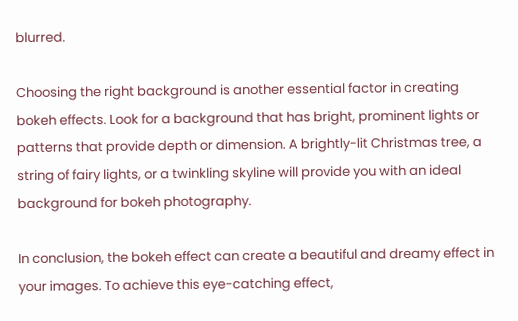blurred.

Choosing the right background is another essential factor in creating bokeh effects. Look for a background that has bright, prominent lights or patterns that provide depth or dimension. A brightly-lit Christmas tree, a string of fairy lights, or a twinkling skyline will provide you with an ideal background for bokeh photography.

In conclusion, the bokeh effect can create a beautiful and dreamy effect in your images. To achieve this eye-catching effect,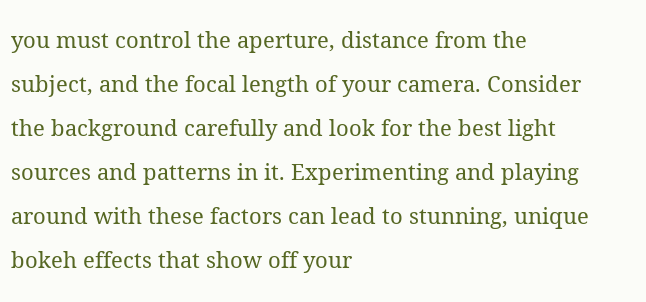you must control the aperture, distance from the subject, and the focal length of your camera. Consider the background carefully and look for the best light sources and patterns in it. Experimenting and playing around with these factors can lead to stunning, unique bokeh effects that show off your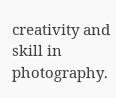creativity and skill in photography.